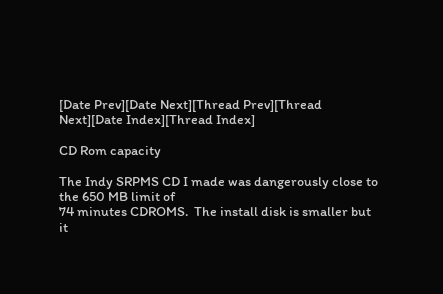[Date Prev][Date Next][Thread Prev][Thread Next][Date Index][Thread Index]

CD Rom capacity

The Indy SRPMS CD I made was dangerously close to the 650 MB limit of
74 minutes CDROMS.  The install disk is smaller but it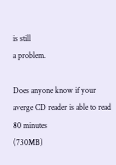is still
a problem.

Does anyone know if your averge CD reader is able to read 80 minutes
(730MB)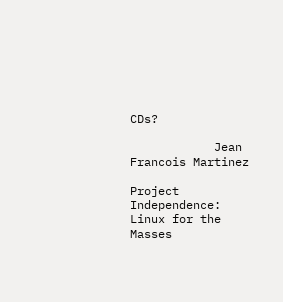CDs?

            Jean Francois Martinez

Project Independence: Linux for the Masses